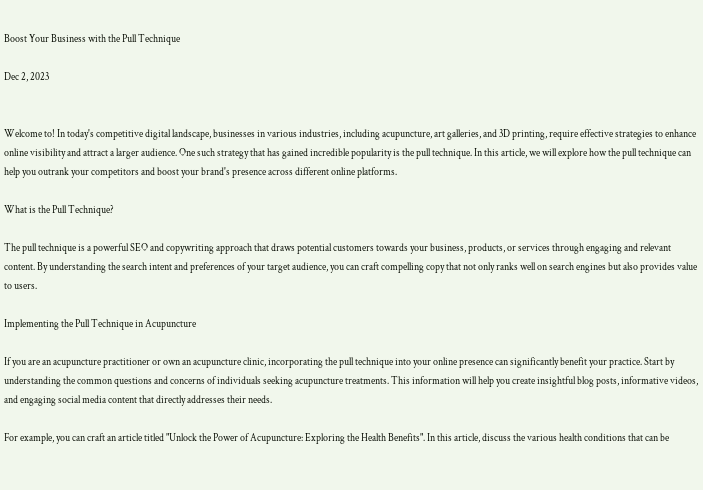Boost Your Business with the Pull Technique

Dec 2, 2023


Welcome to! In today's competitive digital landscape, businesses in various industries, including acupuncture, art galleries, and 3D printing, require effective strategies to enhance online visibility and attract a larger audience. One such strategy that has gained incredible popularity is the pull technique. In this article, we will explore how the pull technique can help you outrank your competitors and boost your brand's presence across different online platforms.

What is the Pull Technique?

The pull technique is a powerful SEO and copywriting approach that draws potential customers towards your business, products, or services through engaging and relevant content. By understanding the search intent and preferences of your target audience, you can craft compelling copy that not only ranks well on search engines but also provides value to users.

Implementing the Pull Technique in Acupuncture

If you are an acupuncture practitioner or own an acupuncture clinic, incorporating the pull technique into your online presence can significantly benefit your practice. Start by understanding the common questions and concerns of individuals seeking acupuncture treatments. This information will help you create insightful blog posts, informative videos, and engaging social media content that directly addresses their needs.

For example, you can craft an article titled "Unlock the Power of Acupuncture: Exploring the Health Benefits". In this article, discuss the various health conditions that can be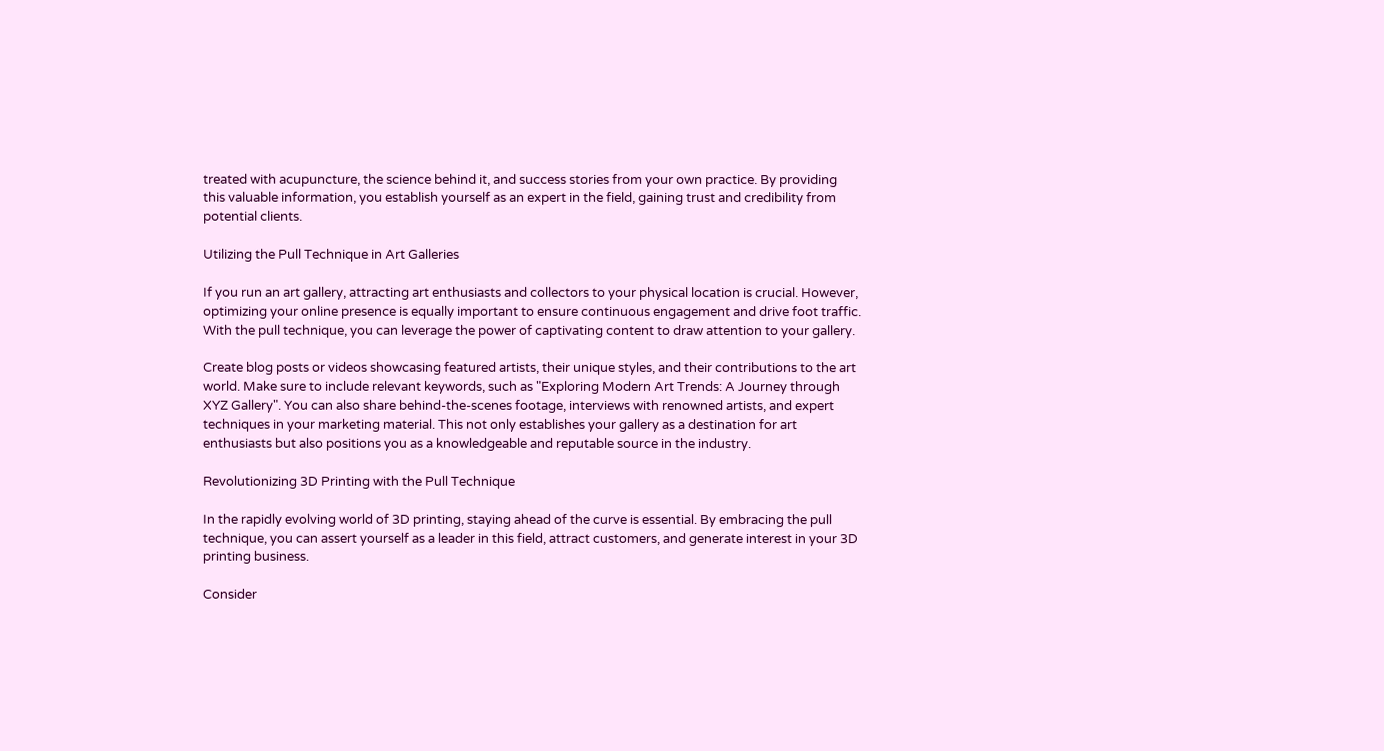treated with acupuncture, the science behind it, and success stories from your own practice. By providing this valuable information, you establish yourself as an expert in the field, gaining trust and credibility from potential clients.

Utilizing the Pull Technique in Art Galleries

If you run an art gallery, attracting art enthusiasts and collectors to your physical location is crucial. However, optimizing your online presence is equally important to ensure continuous engagement and drive foot traffic. With the pull technique, you can leverage the power of captivating content to draw attention to your gallery.

Create blog posts or videos showcasing featured artists, their unique styles, and their contributions to the art world. Make sure to include relevant keywords, such as "Exploring Modern Art Trends: A Journey through XYZ Gallery". You can also share behind-the-scenes footage, interviews with renowned artists, and expert techniques in your marketing material. This not only establishes your gallery as a destination for art enthusiasts but also positions you as a knowledgeable and reputable source in the industry.

Revolutionizing 3D Printing with the Pull Technique

In the rapidly evolving world of 3D printing, staying ahead of the curve is essential. By embracing the pull technique, you can assert yourself as a leader in this field, attract customers, and generate interest in your 3D printing business.

Consider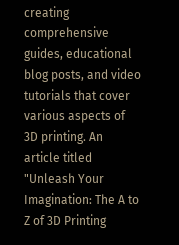creating comprehensive guides, educational blog posts, and video tutorials that cover various aspects of 3D printing. An article titled "Unleash Your Imagination: The A to Z of 3D Printing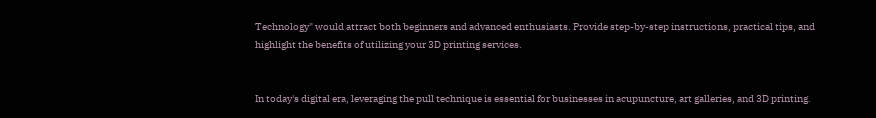Technology" would attract both beginners and advanced enthusiasts. Provide step-by-step instructions, practical tips, and highlight the benefits of utilizing your 3D printing services.


In today's digital era, leveraging the pull technique is essential for businesses in acupuncture, art galleries, and 3D printing.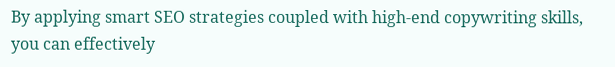By applying smart SEO strategies coupled with high-end copywriting skills, you can effectively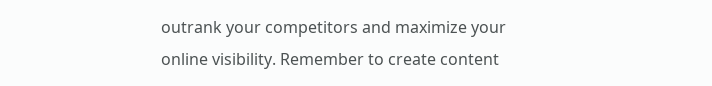outrank your competitors and maximize your online visibility. Remember to create content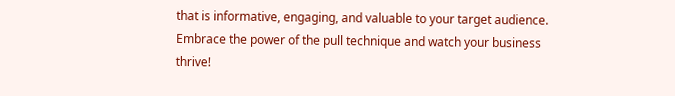that is informative, engaging, and valuable to your target audience. Embrace the power of the pull technique and watch your business thrive!